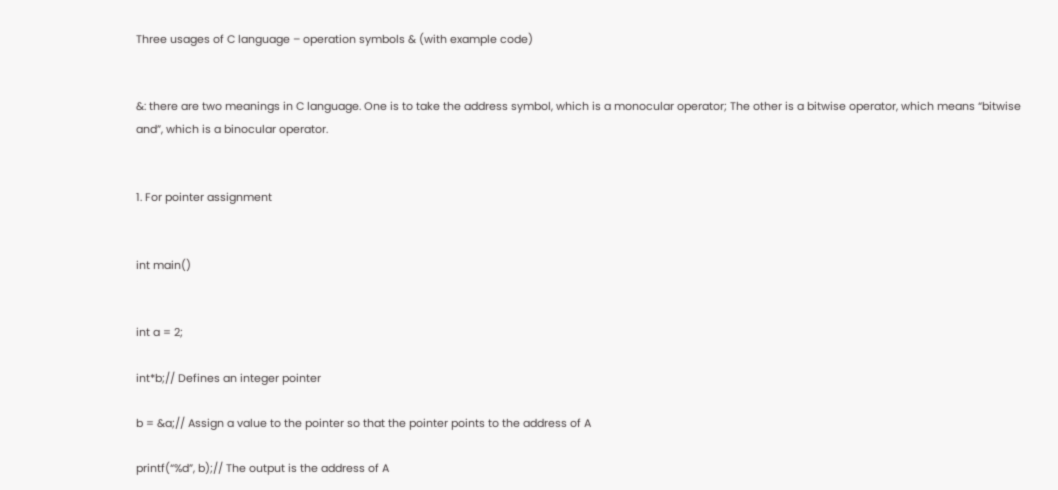Three usages of C language – operation symbols & (with example code)


&: there are two meanings in C language. One is to take the address symbol, which is a monocular operator; The other is a bitwise operator, which means “bitwise and”, which is a binocular operator.


1. For pointer assignment


int main()


int a = 2;

int*b;// Defines an integer pointer

b = &a;// Assign a value to the pointer so that the pointer points to the address of A

printf(“%d”, b);// The output is the address of A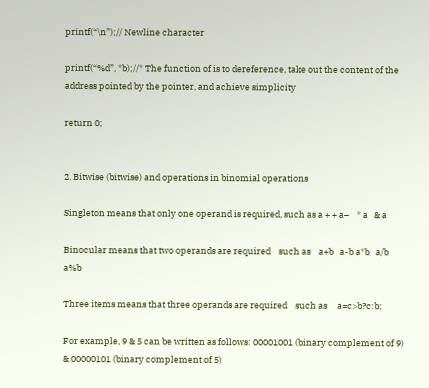printf(“\n”);// Newline character

printf(“%d”, *b);//* The function of is to dereference, take out the content of the address pointed by the pointer, and achieve simplicity

return 0;


2. Bitwise (bitwise) and operations in binomial operations

Singleton means that only one operand is required, such as a + + a–    * a   & a

Binocular means that two operands are required    such as    a+b   a-b a*b   a/b   a%b

Three items means that three operands are required    such as     a=c>b?c:b;

For example, 9 & 5 can be written as follows: 00001001 (binary complement of 9) & 00000101 (binary complement of 5)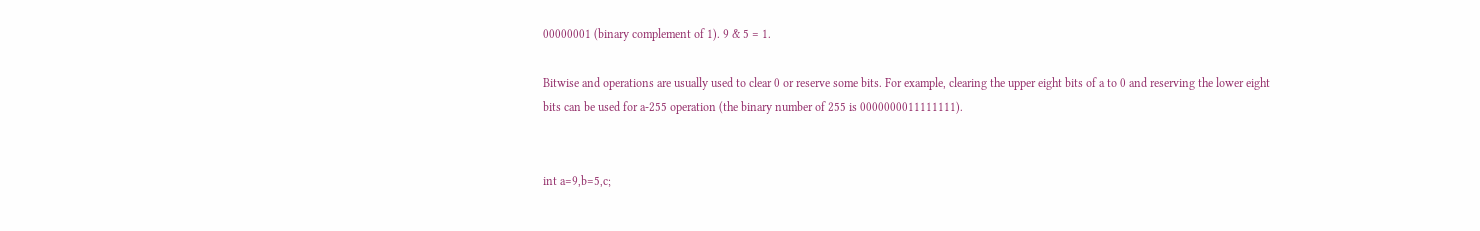00000001 (binary complement of 1). 9 & 5 = 1.

Bitwise and operations are usually used to clear 0 or reserve some bits. For example, clearing the upper eight bits of a to 0 and reserving the lower eight bits can be used for a-255 operation (the binary number of 255 is 0000000011111111).


int a=9,b=5,c;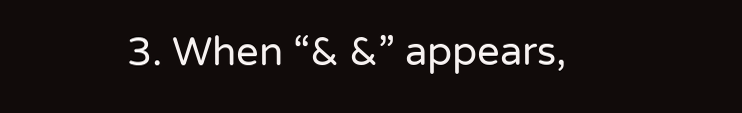3. When “& &” appears,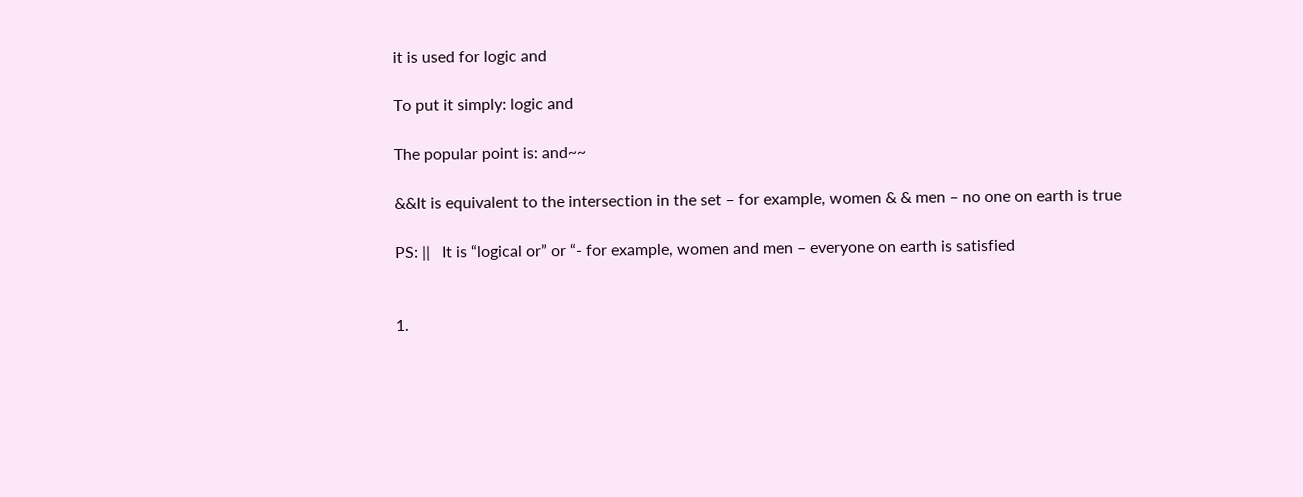it is used for logic and

To put it simply: logic and

The popular point is: and~~

&&It is equivalent to the intersection in the set – for example, women & & men – no one on earth is true

PS: ||   It is “logical or” or “- for example, women and men – everyone on earth is satisfied


1.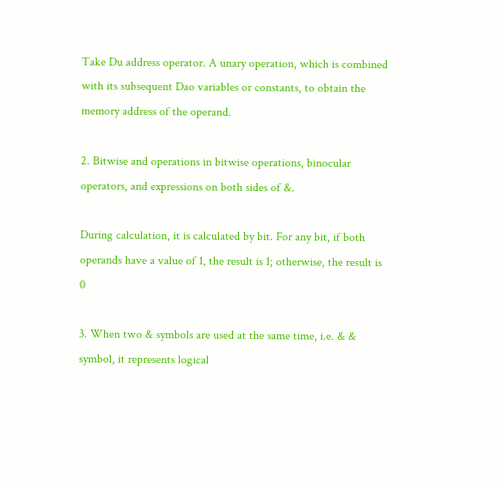Take Du address operator. A unary operation, which is combined with its subsequent Dao variables or constants, to obtain the memory address of the operand.

2. Bitwise and operations in bitwise operations, binocular operators, and expressions on both sides of &.

During calculation, it is calculated by bit. For any bit, if both operands have a value of 1, the result is 1; otherwise, the result is 0

3. When two & symbols are used at the same time, i.e. & & symbol, it represents logical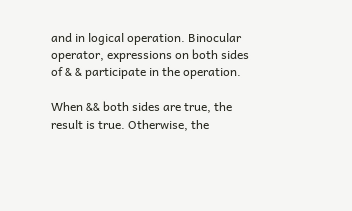and in logical operation. Binocular operator, expressions on both sides of & & participate in the operation.

When && both sides are true, the result is true. Otherwise, the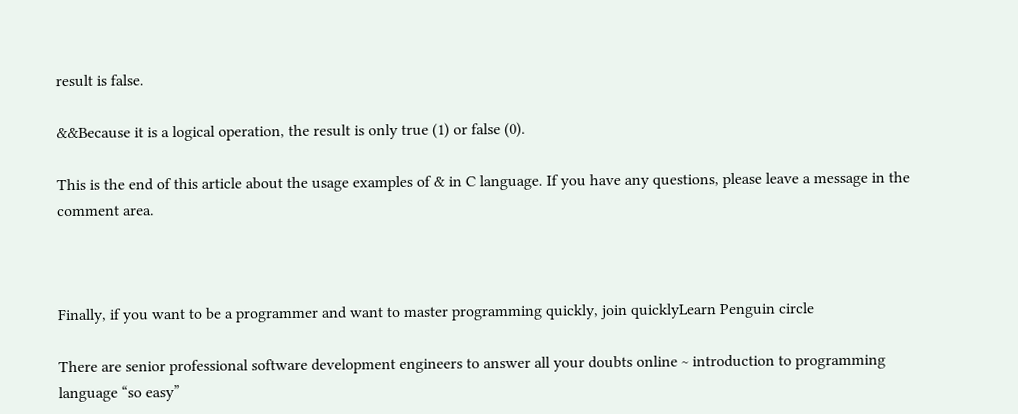result is false.

&&Because it is a logical operation, the result is only true (1) or false (0).

This is the end of this article about the usage examples of & in C language. If you have any questions, please leave a message in the comment area.



Finally, if you want to be a programmer and want to master programming quickly, join quicklyLearn Penguin circle

There are senior professional software development engineers to answer all your doubts online ~ introduction to programming language “so easy”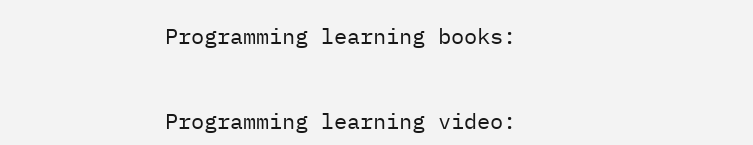Programming learning books:


Programming learning video: